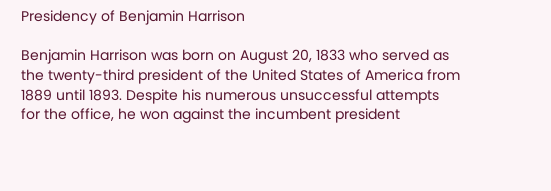Presidency of Benjamin Harrison

Benjamin Harrison was born on August 20, 1833 who served as the twenty-third president of the United States of America from 1889 until 1893. Despite his numerous unsuccessful attempts for the office, he won against the incumbent president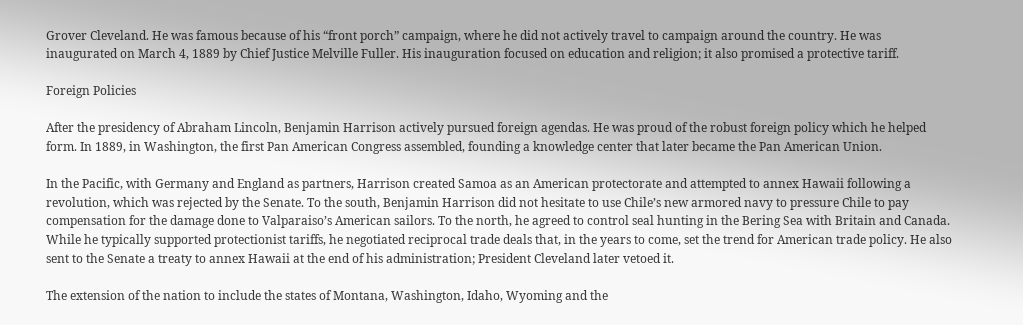Grover Cleveland. He was famous because of his “front porch” campaign, where he did not actively travel to campaign around the country. He was inaugurated on March 4, 1889 by Chief Justice Melville Fuller. His inauguration focused on education and religion; it also promised a protective tariff.

Foreign Policies

After the presidency of Abraham Lincoln, Benjamin Harrison actively pursued foreign agendas. He was proud of the robust foreign policy which he helped form. In 1889, in Washington, the first Pan American Congress assembled, founding a knowledge center that later became the Pan American Union.

In the Pacific, with Germany and England as partners, Harrison created Samoa as an American protectorate and attempted to annex Hawaii following a revolution, which was rejected by the Senate. To the south, Benjamin Harrison did not hesitate to use Chile’s new armored navy to pressure Chile to pay compensation for the damage done to Valparaiso’s American sailors. To the north, he agreed to control seal hunting in the Bering Sea with Britain and Canada. While he typically supported protectionist tariffs, he negotiated reciprocal trade deals that, in the years to come, set the trend for American trade policy. He also sent to the Senate a treaty to annex Hawaii at the end of his administration; President Cleveland later vetoed it.

The extension of the nation to include the states of Montana, Washington, Idaho, Wyoming and the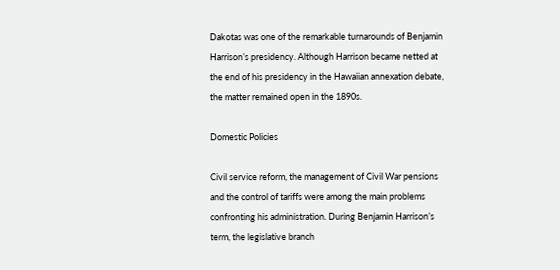Dakotas was one of the remarkable turnarounds of Benjamin Harrison’s presidency. Although Harrison became netted at the end of his presidency in the Hawaiian annexation debate, the matter remained open in the 1890s.

Domestic Policies

Civil service reform, the management of Civil War pensions and the control of tariffs were among the main problems confronting his administration. During Benjamin Harrison’s term, the legislative branch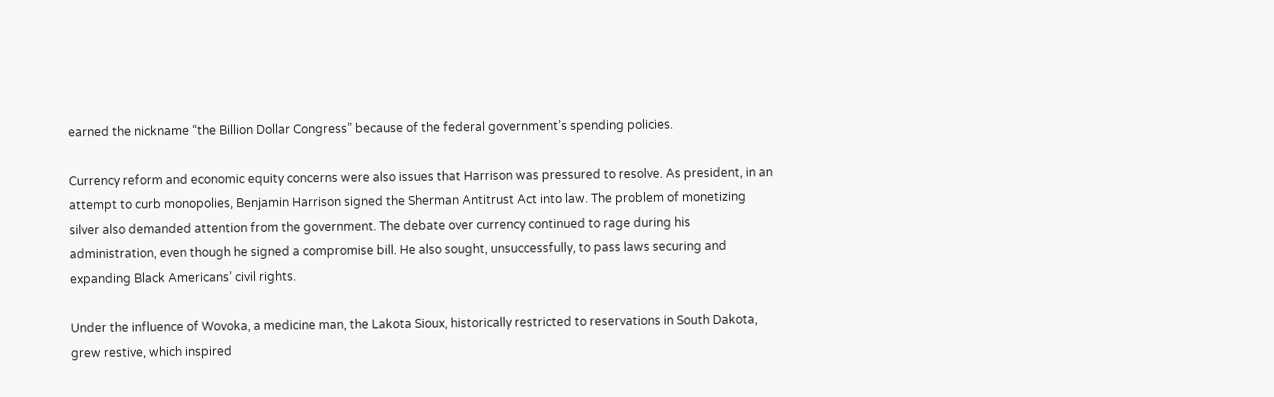earned the nickname “the Billion Dollar Congress” because of the federal government’s spending policies.

Currency reform and economic equity concerns were also issues that Harrison was pressured to resolve. As president, in an attempt to curb monopolies, Benjamin Harrison signed the Sherman Antitrust Act into law. The problem of monetizing silver also demanded attention from the government. The debate over currency continued to rage during his administration, even though he signed a compromise bill. He also sought, unsuccessfully, to pass laws securing and expanding Black Americans’ civil rights.

Under the influence of Wovoka, a medicine man, the Lakota Sioux, historically restricted to reservations in South Dakota, grew restive, which inspired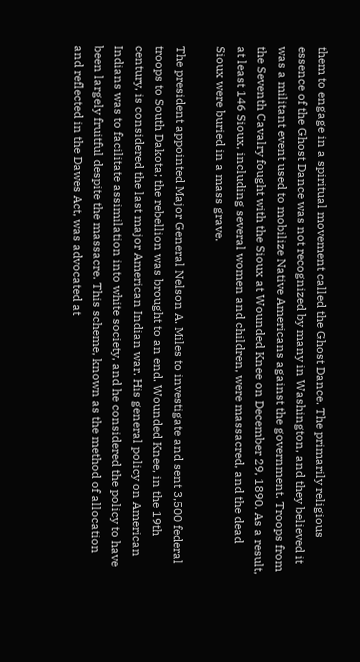them to engage in a spiritual movement called the Ghost Dance. The primarily religious essence of the Ghost Dance was not recognized by many in Washington, and they believed it was a militant event used to mobilize Native Americans against the government. Troops from the Seventh Cavalry fought with the Sioux at Wounded Knee on December 29, 1890. As a result, at least 146 Sioux, including several women and children, were massacred, and the dead Sioux were buried in a mass grave.

The president appointed Major General Nelson A. Miles to investigate and sent 3,500 federal troops to South Dakota; the rebellion was brought to an end. Wounded Knee, in the 19th century, is considered the last major American Indian war. His general policy on American Indians was to facilitate assimilation into white society, and he considered the policy to have been largely fruitful despite the massacre. This scheme, known as the method of allocation and reflected in the Dawes Act, was advocated at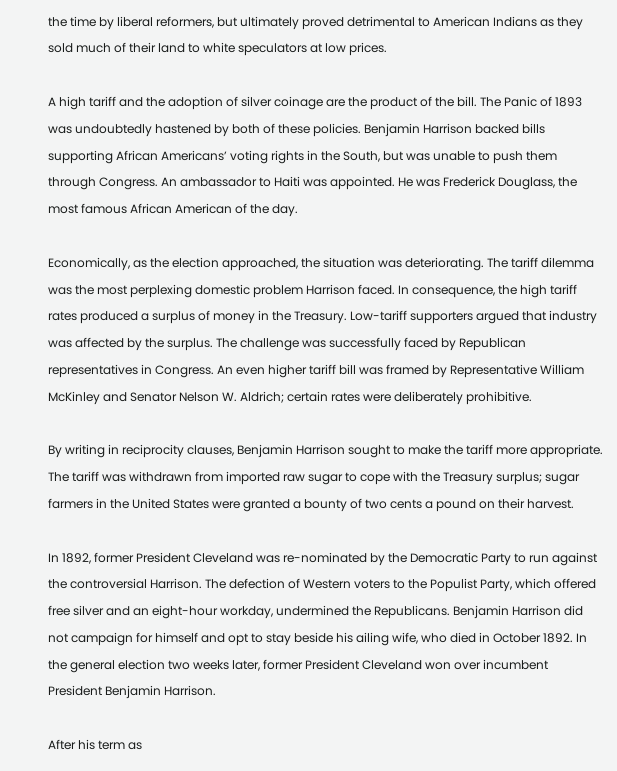the time by liberal reformers, but ultimately proved detrimental to American Indians as they sold much of their land to white speculators at low prices.

A high tariff and the adoption of silver coinage are the product of the bill. The Panic of 1893 was undoubtedly hastened by both of these policies. Benjamin Harrison backed bills supporting African Americans’ voting rights in the South, but was unable to push them through Congress. An ambassador to Haiti was appointed. He was Frederick Douglass, the most famous African American of the day.

Economically, as the election approached, the situation was deteriorating. The tariff dilemma was the most perplexing domestic problem Harrison faced. In consequence, the high tariff rates produced a surplus of money in the Treasury. Low-tariff supporters argued that industry was affected by the surplus. The challenge was successfully faced by Republican representatives in Congress. An even higher tariff bill was framed by Representative William McKinley and Senator Nelson W. Aldrich; certain rates were deliberately prohibitive.

By writing in reciprocity clauses, Benjamin Harrison sought to make the tariff more appropriate. The tariff was withdrawn from imported raw sugar to cope with the Treasury surplus; sugar farmers in the United States were granted a bounty of two cents a pound on their harvest.

In 1892, former President Cleveland was re-nominated by the Democratic Party to run against the controversial Harrison. The defection of Western voters to the Populist Party, which offered free silver and an eight-hour workday, undermined the Republicans. Benjamin Harrison did not campaign for himself and opt to stay beside his ailing wife, who died in October 1892. In the general election two weeks later, former President Cleveland won over incumbent President Benjamin Harrison.

After his term as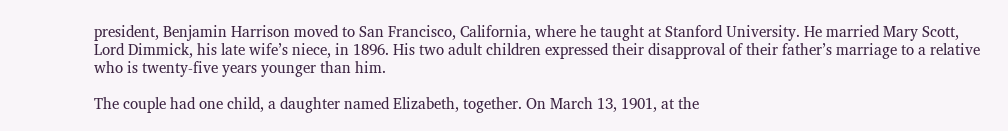president, Benjamin Harrison moved to San Francisco, California, where he taught at Stanford University. He married Mary Scott, Lord Dimmick, his late wife’s niece, in 1896. His two adult children expressed their disapproval of their father’s marriage to a relative who is twenty-five years younger than him.

The couple had one child, a daughter named Elizabeth, together. On March 13, 1901, at the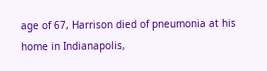age of 67, Harrison died of pneumonia at his home in Indianapolis,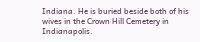Indiana. He is buried beside both of his wives in the Crown Hill Cemetery in Indianapolis.